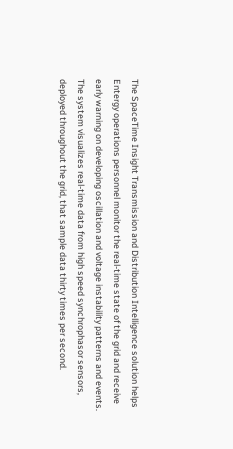The SpaceTime Insight Transmission and Distribution Intelligence solution helps Entergy operations personnel monitor the real-time state of the grid and receive early warning on developing oscillation and voltage instability patterns and events. The system visualizes real-time data from high speed synchrophasor sensors, deployed throughout the grid, that sample data thirty times per second.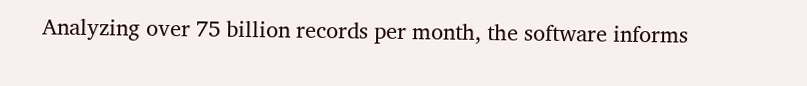Analyzing over 75 billion records per month, the software informs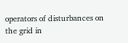operators of disturbances on the grid in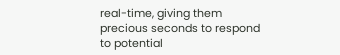real-time, giving them precious seconds to respond to potential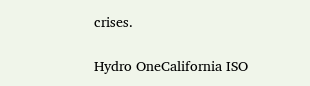crises.

Hydro OneCalifornia ISO